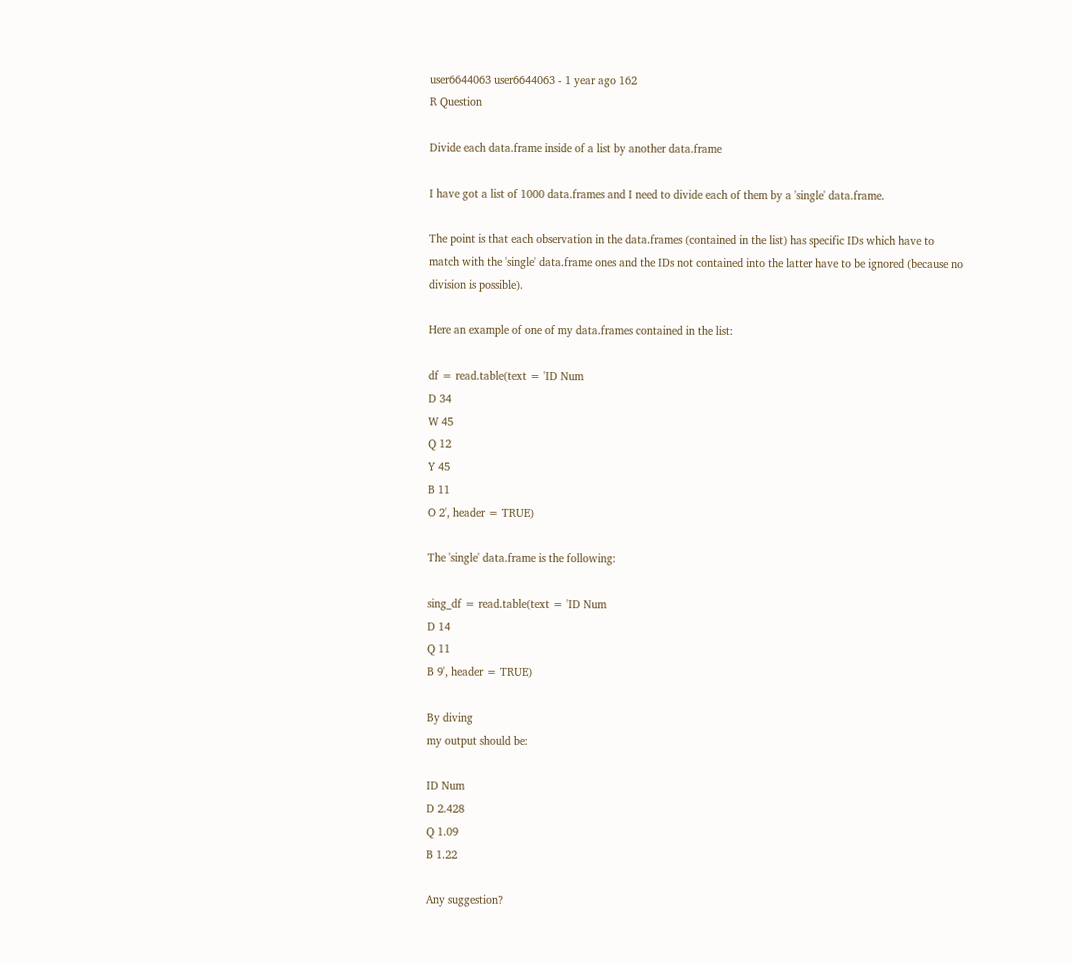user6644063 user6644063 - 1 year ago 162
R Question

Divide each data.frame inside of a list by another data.frame

I have got a list of 1000 data.frames and I need to divide each of them by a 'single' data.frame.

The point is that each observation in the data.frames (contained in the list) has specific IDs which have to match with the 'single' data.frame ones and the IDs not contained into the latter have to be ignored (because no division is possible).

Here an example of one of my data.frames contained in the list:

df = read.table(text = 'ID Num
D 34
W 45
Q 12
Y 45
B 11
O 2', header = TRUE)

The 'single' data.frame is the following:

sing_df = read.table(text = 'ID Num
D 14
Q 11
B 9', header = TRUE)

By diving
my output should be:

ID Num
D 2.428
Q 1.09
B 1.22

Any suggestion?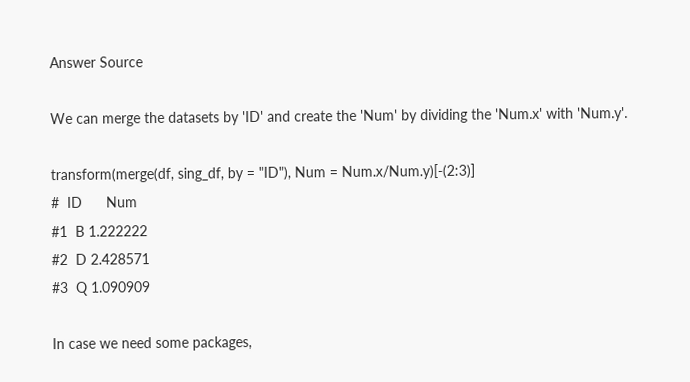Answer Source

We can merge the datasets by 'ID' and create the 'Num' by dividing the 'Num.x' with 'Num.y'.

transform(merge(df, sing_df, by = "ID"), Num = Num.x/Num.y)[-(2:3)]
#  ID      Num
#1  B 1.222222
#2  D 2.428571
#3  Q 1.090909

In case we need some packages,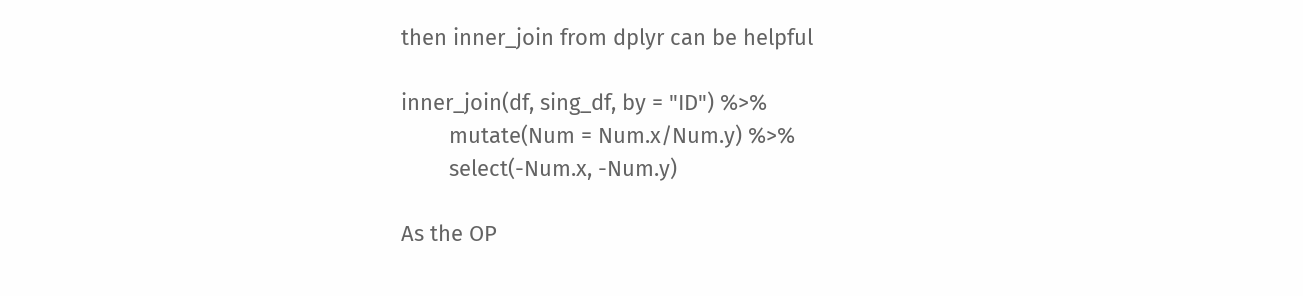then inner_join from dplyr can be helpful

inner_join(df, sing_df, by = "ID") %>%
        mutate(Num = Num.x/Num.y) %>%
        select(-Num.x, -Num.y)

As the OP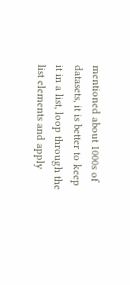mentioned about 1000s of datasets, it is better to keep it in a list, loop through the list elements and apply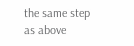the same step as above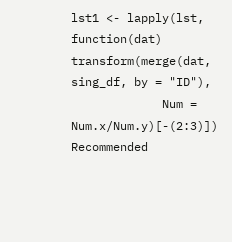lst1 <- lapply(lst, function(dat) transform(merge(dat, sing_df, by = "ID"),
             Num = Num.x/Num.y)[-(2:3)])
Recommended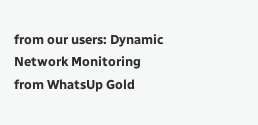from our users: Dynamic Network Monitoring from WhatsUp Gold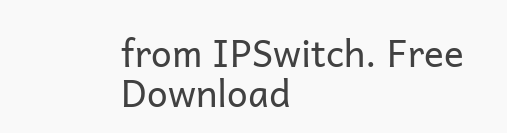from IPSwitch. Free Download